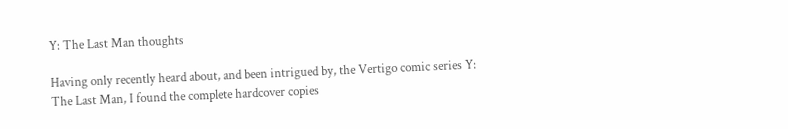Y: The Last Man thoughts

Having only recently heard about, and been intrigued by, the Vertigo comic series Y: The Last Man, I found the complete hardcover copies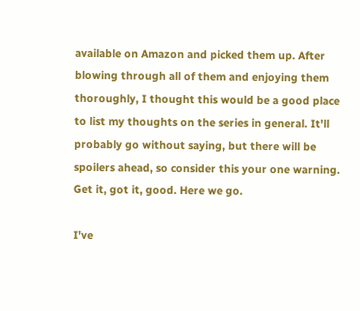available on Amazon and picked them up. After blowing through all of them and enjoying them thoroughly, I thought this would be a good place to list my thoughts on the series in general. It'll probably go without saying, but there will be spoilers ahead, so consider this your one warning. Get it, got it, good. Here we go.

I've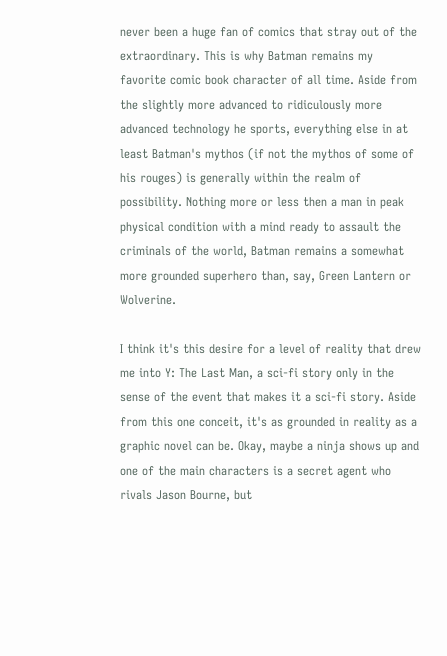never been a huge fan of comics that stray out of the extraordinary. This is why Batman remains my favorite comic book character of all time. Aside from the slightly more advanced to ridiculously more advanced technology he sports, everything else in at least Batman's mythos (if not the mythos of some of his rouges) is generally within the realm of possibility. Nothing more or less then a man in peak physical condition with a mind ready to assault the criminals of the world, Batman remains a somewhat more grounded superhero than, say, Green Lantern or Wolverine.

I think it's this desire for a level of reality that drew me into Y: The Last Man, a sci-fi story only in the sense of the event that makes it a sci-fi story. Aside from this one conceit, it's as grounded in reality as a graphic novel can be. Okay, maybe a ninja shows up and one of the main characters is a secret agent who rivals Jason Bourne, but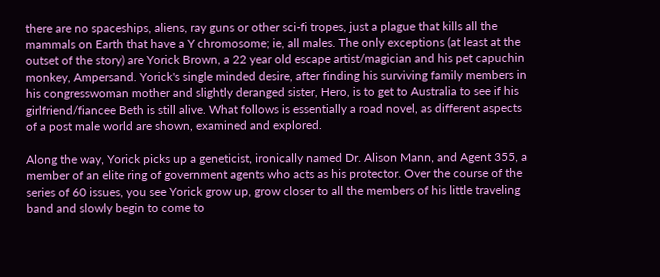there are no spaceships, aliens, ray guns or other sci-fi tropes, just a plague that kills all the mammals on Earth that have a Y chromosome; ie, all males. The only exceptions (at least at the outset of the story) are Yorick Brown, a 22 year old escape artist/magician and his pet capuchin monkey, Ampersand. Yorick's single minded desire, after finding his surviving family members in his congresswoman mother and slightly deranged sister, Hero, is to get to Australia to see if his girlfriend/fiancee Beth is still alive. What follows is essentially a road novel, as different aspects of a post male world are shown, examined and explored.

Along the way, Yorick picks up a geneticist, ironically named Dr. Alison Mann, and Agent 355, a member of an elite ring of government agents who acts as his protector. Over the course of the series of 60 issues, you see Yorick grow up, grow closer to all the members of his little traveling band and slowly begin to come to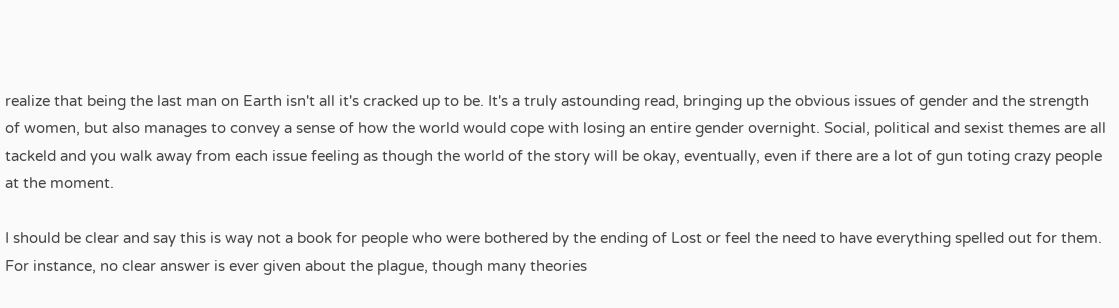realize that being the last man on Earth isn't all it's cracked up to be. It's a truly astounding read, bringing up the obvious issues of gender and the strength of women, but also manages to convey a sense of how the world would cope with losing an entire gender overnight. Social, political and sexist themes are all tackeld and you walk away from each issue feeling as though the world of the story will be okay, eventually, even if there are a lot of gun toting crazy people at the moment.

I should be clear and say this is way not a book for people who were bothered by the ending of Lost or feel the need to have everything spelled out for them. For instance, no clear answer is ever given about the plague, though many theories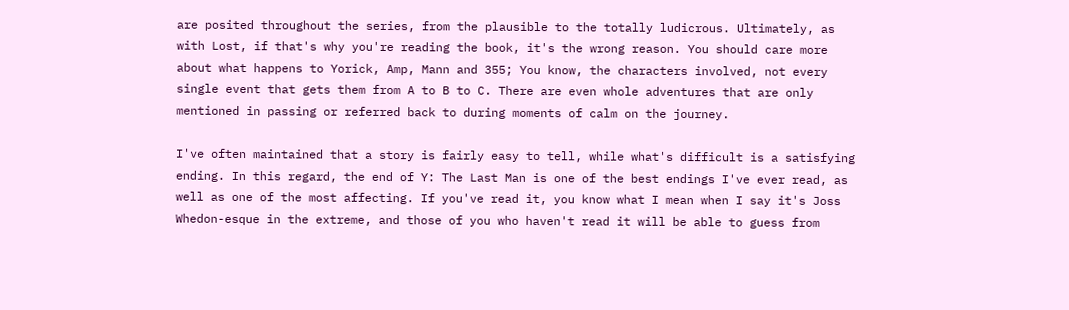are posited throughout the series, from the plausible to the totally ludicrous. Ultimately, as with Lost, if that's why you're reading the book, it's the wrong reason. You should care more about what happens to Yorick, Amp, Mann and 355; You know, the characters involved, not every single event that gets them from A to B to C. There are even whole adventures that are only mentioned in passing or referred back to during moments of calm on the journey.

I've often maintained that a story is fairly easy to tell, while what's difficult is a satisfying ending. In this regard, the end of Y: The Last Man is one of the best endings I've ever read, as well as one of the most affecting. If you've read it, you know what I mean when I say it's Joss Whedon-esque in the extreme, and those of you who haven't read it will be able to guess from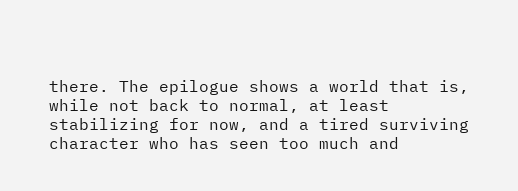there. The epilogue shows a world that is, while not back to normal, at least stabilizing for now, and a tired surviving character who has seen too much and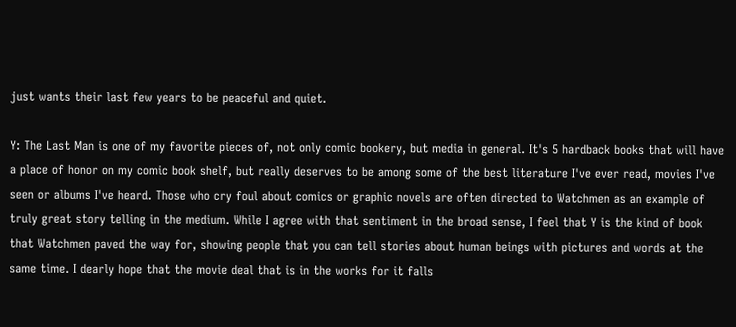just wants their last few years to be peaceful and quiet.

Y: The Last Man is one of my favorite pieces of, not only comic bookery, but media in general. It's 5 hardback books that will have a place of honor on my comic book shelf, but really deserves to be among some of the best literature I've ever read, movies I've seen or albums I've heard. Those who cry foul about comics or graphic novels are often directed to Watchmen as an example of truly great story telling in the medium. While I agree with that sentiment in the broad sense, I feel that Y is the kind of book that Watchmen paved the way for, showing people that you can tell stories about human beings with pictures and words at the same time. I dearly hope that the movie deal that is in the works for it falls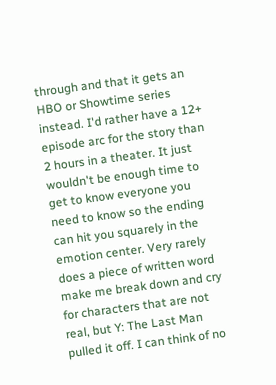through and that it gets an HBO or Showtime series instead. I'd rather have a 12+ episode arc for the story than 2 hours in a theater. It just wouldn't be enough time to get to know everyone you need to know so the ending can hit you squarely in the emotion center. Very rarely does a piece of written word make me break down and cry for characters that are not real, but Y: The Last Man pulled it off. I can think of no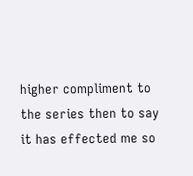higher compliment to the series then to say it has effected me so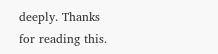deeply. Thanks for reading this.